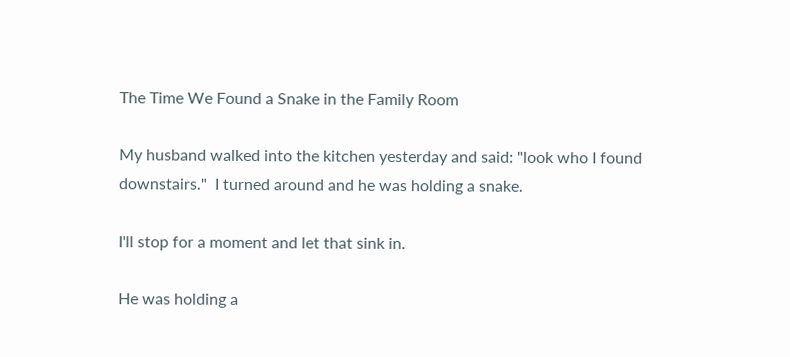The Time We Found a Snake in the Family Room

My husband walked into the kitchen yesterday and said: "look who I found downstairs."  I turned around and he was holding a snake.

I'll stop for a moment and let that sink in.

He was holding a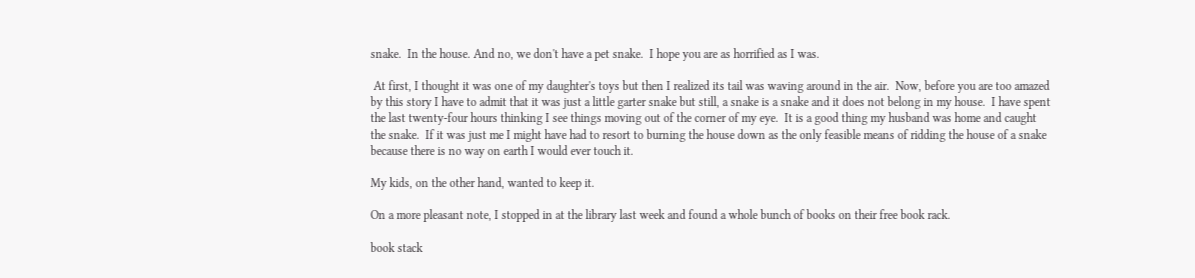snake.  In the house. And no, we don't have a pet snake.  I hope you are as horrified as I was.

 At first, I thought it was one of my daughter's toys but then I realized its tail was waving around in the air.  Now, before you are too amazed by this story I have to admit that it was just a little garter snake but still, a snake is a snake and it does not belong in my house.  I have spent the last twenty-four hours thinking I see things moving out of the corner of my eye.  It is a good thing my husband was home and caught the snake.  If it was just me I might have had to resort to burning the house down as the only feasible means of ridding the house of a snake because there is no way on earth I would ever touch it.

My kids, on the other hand, wanted to keep it.

On a more pleasant note, I stopped in at the library last week and found a whole bunch of books on their free book rack.

book stack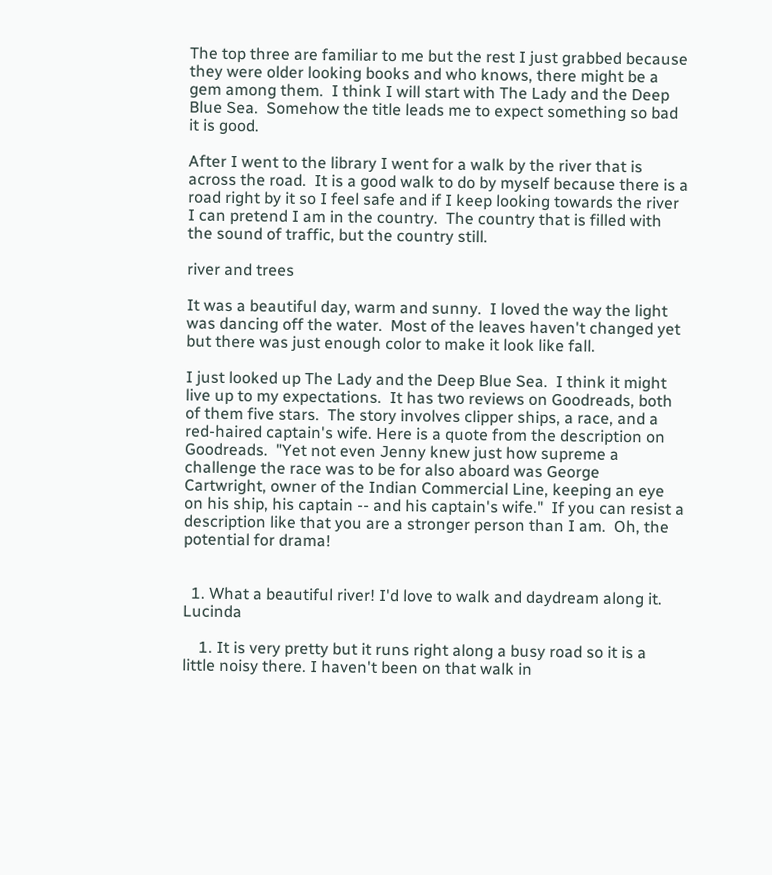The top three are familiar to me but the rest I just grabbed because they were older looking books and who knows, there might be a gem among them.  I think I will start with The Lady and the Deep Blue Sea.  Somehow the title leads me to expect something so bad it is good.

After I went to the library I went for a walk by the river that is across the road.  It is a good walk to do by myself because there is a road right by it so I feel safe and if I keep looking towards the river I can pretend I am in the country.  The country that is filled with the sound of traffic, but the country still.

river and trees

It was a beautiful day, warm and sunny.  I loved the way the light was dancing off the water.  Most of the leaves haven't changed yet but there was just enough color to make it look like fall.

I just looked up The Lady and the Deep Blue Sea.  I think it might live up to my expectations.  It has two reviews on Goodreads, both of them five stars.  The story involves clipper ships, a race, and a red-haired captain's wife. Here is a quote from the description on Goodreads.  "Yet not even Jenny knew just how supreme a challenge the race was to be for also aboard was George Cartwright, owner of the Indian Commercial Line, keeping an eye on his ship, his captain -- and his captain's wife."  If you can resist a description like that you are a stronger person than I am.  Oh, the potential for drama!


  1. What a beautiful river! I'd love to walk and daydream along it. Lucinda

    1. It is very pretty but it runs right along a busy road so it is a little noisy there. I haven't been on that walk in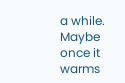a while. Maybe once it warms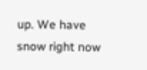up. We have snow right now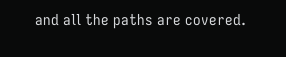and all the paths are covered.